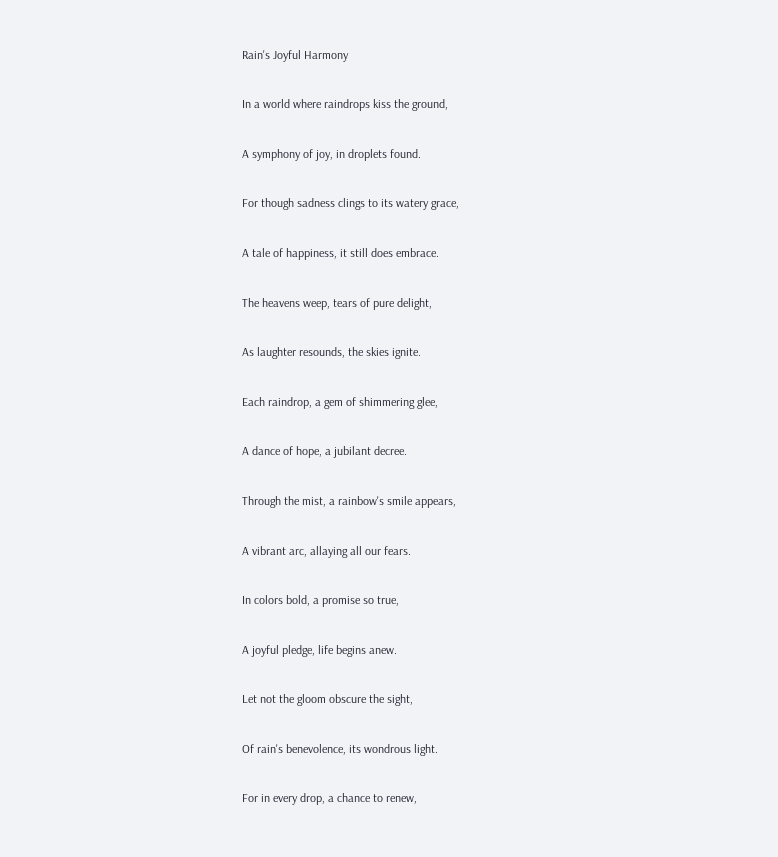Rain's Joyful Harmony

In a world where raindrops kiss the ground,

A symphony of joy, in droplets found.

For though sadness clings to its watery grace,

A tale of happiness, it still does embrace.

The heavens weep, tears of pure delight,

As laughter resounds, the skies ignite.

Each raindrop, a gem of shimmering glee,

A dance of hope, a jubilant decree.

Through the mist, a rainbow's smile appears,

A vibrant arc, allaying all our fears.

In colors bold, a promise so true,

A joyful pledge, life begins anew.

Let not the gloom obscure the sight,

Of rain's benevolence, its wondrous light.

For in every drop, a chance to renew,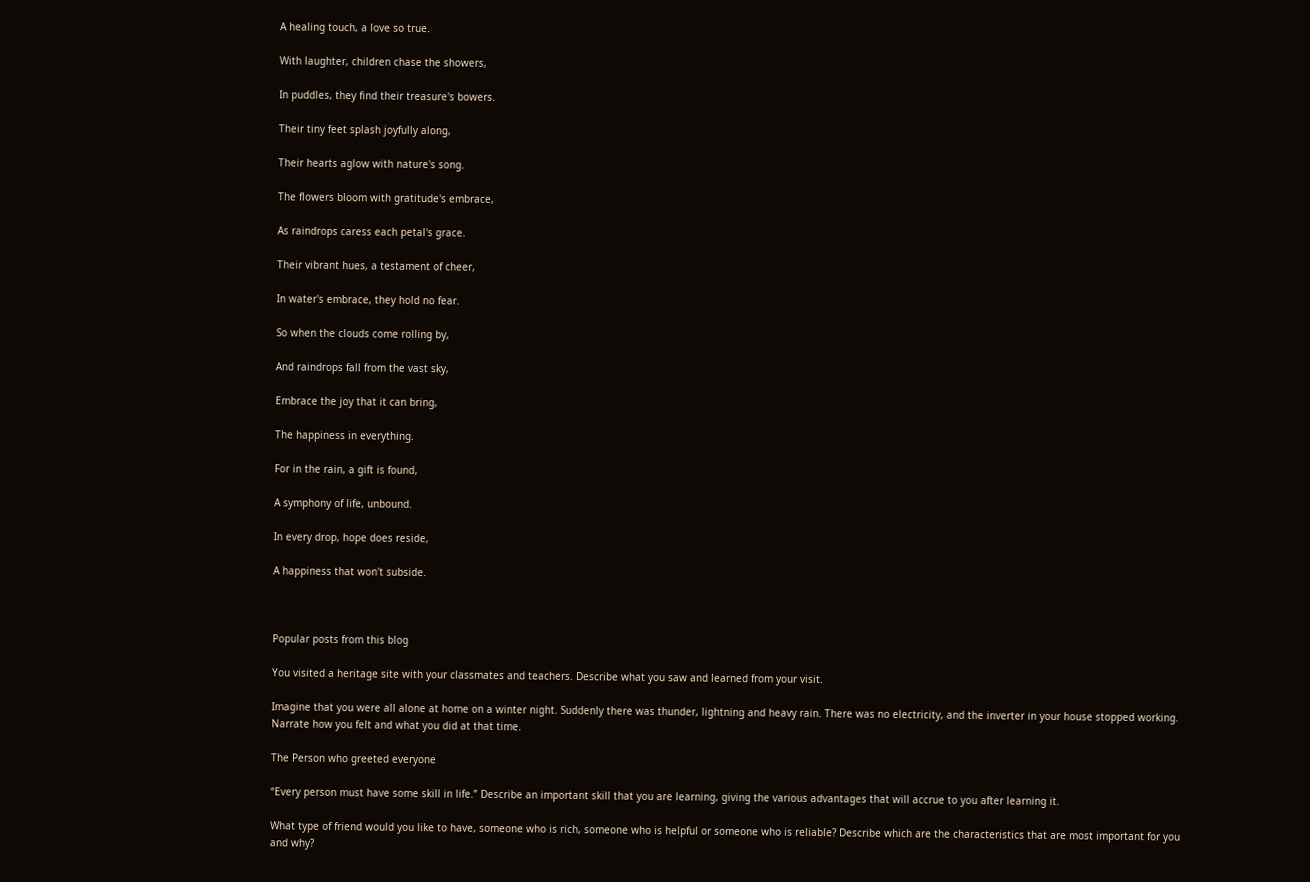A healing touch, a love so true.

With laughter, children chase the showers,

In puddles, they find their treasure's bowers.

Their tiny feet splash joyfully along,

Their hearts aglow with nature's song.

The flowers bloom with gratitude's embrace,

As raindrops caress each petal's grace.

Their vibrant hues, a testament of cheer,

In water's embrace, they hold no fear.

So when the clouds come rolling by,

And raindrops fall from the vast sky,

Embrace the joy that it can bring,

The happiness in everything.

For in the rain, a gift is found,

A symphony of life, unbound.

In every drop, hope does reside,

A happiness that won't subside.



Popular posts from this blog

You visited a heritage site with your classmates and teachers. Describe what you saw and learned from your visit.

Imagine that you were all alone at home on a winter night. Suddenly there was thunder, lightning and heavy rain. There was no electricity, and the inverter in your house stopped working. Narrate how you felt and what you did at that time.

The Person who greeted everyone

“Every person must have some skill in life.” Describe an important skill that you are learning, giving the various advantages that will accrue to you after learning it.

What type of friend would you like to have, someone who is rich, someone who is helpful or someone who is reliable? Describe which are the characteristics that are most important for you and why?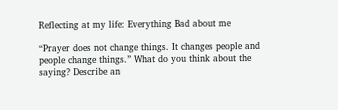Reflecting at my life: Everything Bad about me

“Prayer does not change things. It changes people and people change things.” What do you think about the saying? Describe an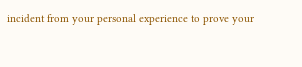incident from your personal experience to prove your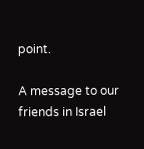point.

A message to our friends in Israel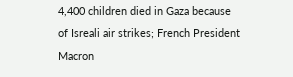4,400 children died in Gaza because of Isreali air strikes; French President Macron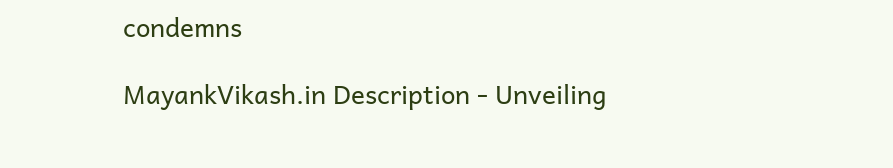condemns

MayankVikash.in Description - Unveiling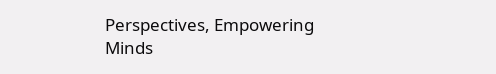Perspectives, Empowering Minds